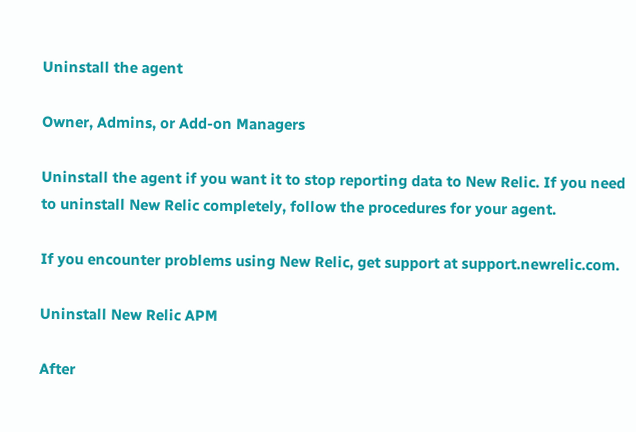Uninstall the agent

Owner, Admins, or Add-on Managers

Uninstall the agent if you want it to stop reporting data to New Relic. If you need to uninstall New Relic completely, follow the procedures for your agent.

If you encounter problems using New Relic, get support at support.newrelic.com.

Uninstall New Relic APM

After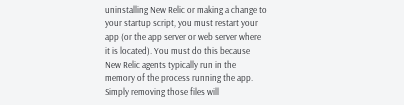uninstalling New Relic or making a change to your startup script, you must restart your app (or the app server or web server where it is located). You must do this because New Relic agents typically run in the memory of the process running the app. Simply removing those files will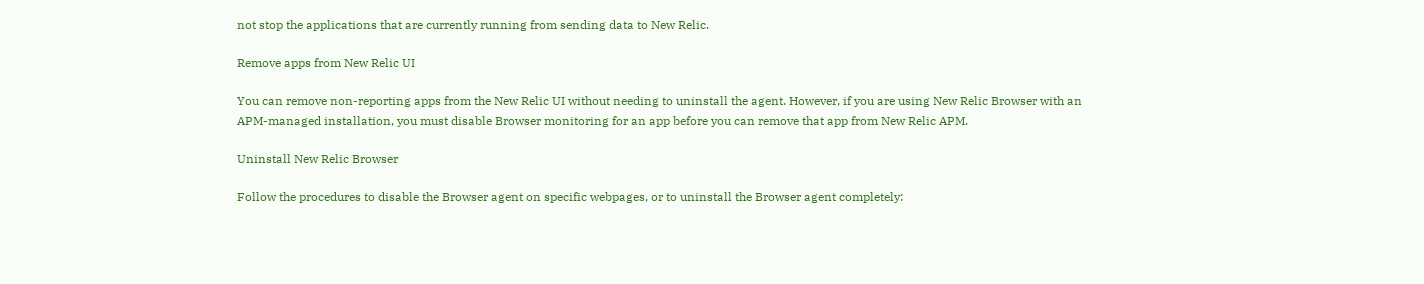not stop the applications that are currently running from sending data to New Relic.

Remove apps from New Relic UI

You can remove non-reporting apps from the New Relic UI without needing to uninstall the agent. However, if you are using New Relic Browser with an APM-managed installation, you must disable Browser monitoring for an app before you can remove that app from New Relic APM.

Uninstall New Relic Browser

Follow the procedures to disable the Browser agent on specific webpages, or to uninstall the Browser agent completely: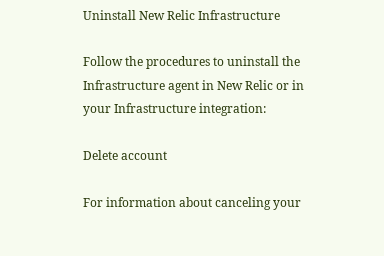Uninstall New Relic Infrastructure

Follow the procedures to uninstall the Infrastructure agent in New Relic or in your Infrastructure integration:

Delete account

For information about canceling your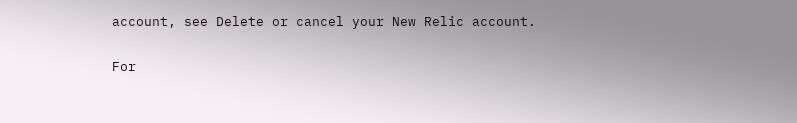account, see Delete or cancel your New Relic account.

For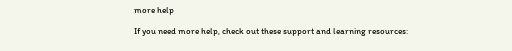more help

If you need more help, check out these support and learning resources: